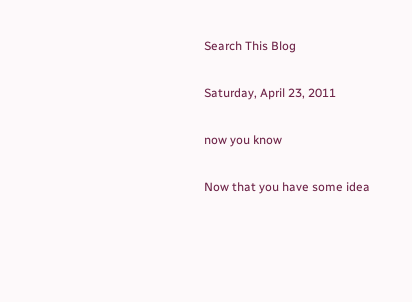Search This Blog

Saturday, April 23, 2011

now you know

Now that you have some idea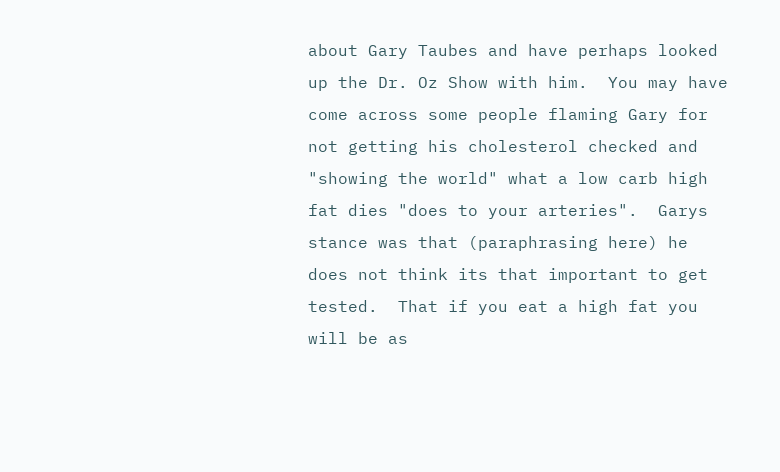about Gary Taubes and have perhaps looked up the Dr. Oz Show with him.  You may have come across some people flaming Gary for not getting his cholesterol checked and "showing the world" what a low carb high fat dies "does to your arteries".  Garys stance was that (paraphrasing here) he does not think its that important to get tested.  That if you eat a high fat you will be as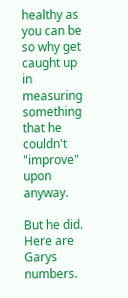healthy as you can be so why get caught up in measuring something that he couldn't "improve" upon anyway.

But he did.  Here are Garys numbers.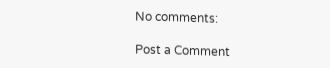No comments:

Post a Comment